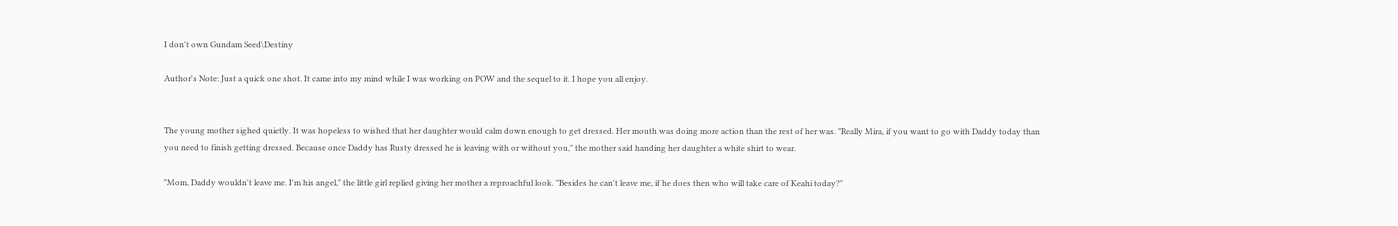I don't own Gundam Seed\Destiny

Author's Note: Just a quick one shot. It came into my mind while I was working on POW and the sequel to it. I hope you all enjoy.


The young mother sighed quietly. It was hopeless to wished that her daughter would calm down enough to get dressed. Her mouth was doing more action than the rest of her was. "Really Mira, if you want to go with Daddy today than you need to finish getting dressed. Because once Daddy has Rusty dressed he is leaving with or without you," the mother said handing her daughter a white shirt to wear.

"Mom, Daddy wouldn't leave me. I'm his angel," the little girl replied giving her mother a reproachful look. "Besides he can't leave me, if he does then who will take care of Keahi today?"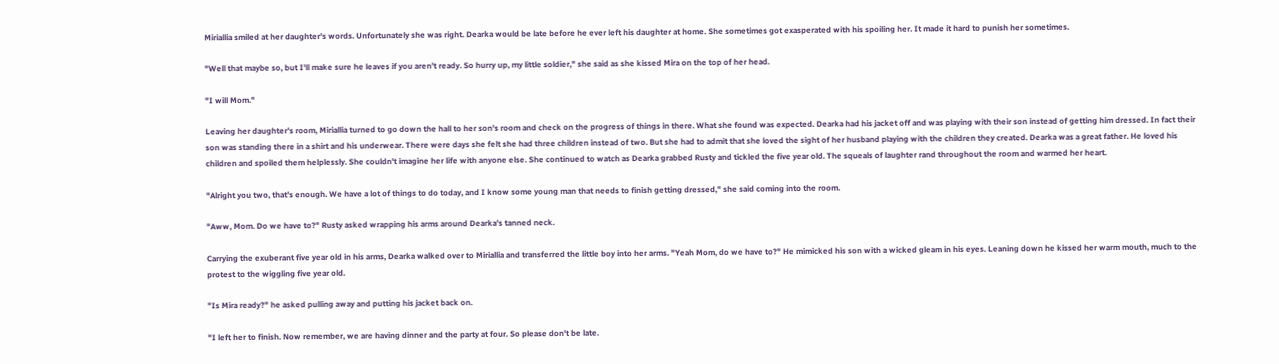Miriallia smiled at her daughter's words. Unfortunately she was right. Dearka would be late before he ever left his daughter at home. She sometimes got exasperated with his spoiling her. It made it hard to punish her sometimes.

"Well that maybe so, but I'll make sure he leaves if you aren't ready. So hurry up, my little soldier," she said as she kissed Mira on the top of her head.

"I will Mom."

Leaving her daughter's room, Miriallia turned to go down the hall to her son's room and check on the progress of things in there. What she found was expected. Dearka had his jacket off and was playing with their son instead of getting him dressed. In fact their son was standing there in a shirt and his underwear. There were days she felt she had three children instead of two. But she had to admit that she loved the sight of her husband playing with the children they created. Dearka was a great father. He loved his children and spoiled them helplessly. She couldn't imagine her life with anyone else. She continued to watch as Dearka grabbed Rusty and tickled the five year old. The squeals of laughter rand throughout the room and warmed her heart.

"Alright you two, that's enough. We have a lot of things to do today, and I know some young man that needs to finish getting dressed," she said coming into the room.

"Aww, Mom. Do we have to?" Rusty asked wrapping his arms around Dearka's tanned neck.

Carrying the exuberant five year old in his arms, Dearka walked over to Miriallia and transferred the little boy into her arms. "Yeah Mom, do we have to?" He mimicked his son with a wicked gleam in his eyes. Leaning down he kissed her warm mouth, much to the protest to the wiggling five year old.

"Is Mira ready?" he asked pulling away and putting his jacket back on.

"I left her to finish. Now remember, we are having dinner and the party at four. So please don't be late.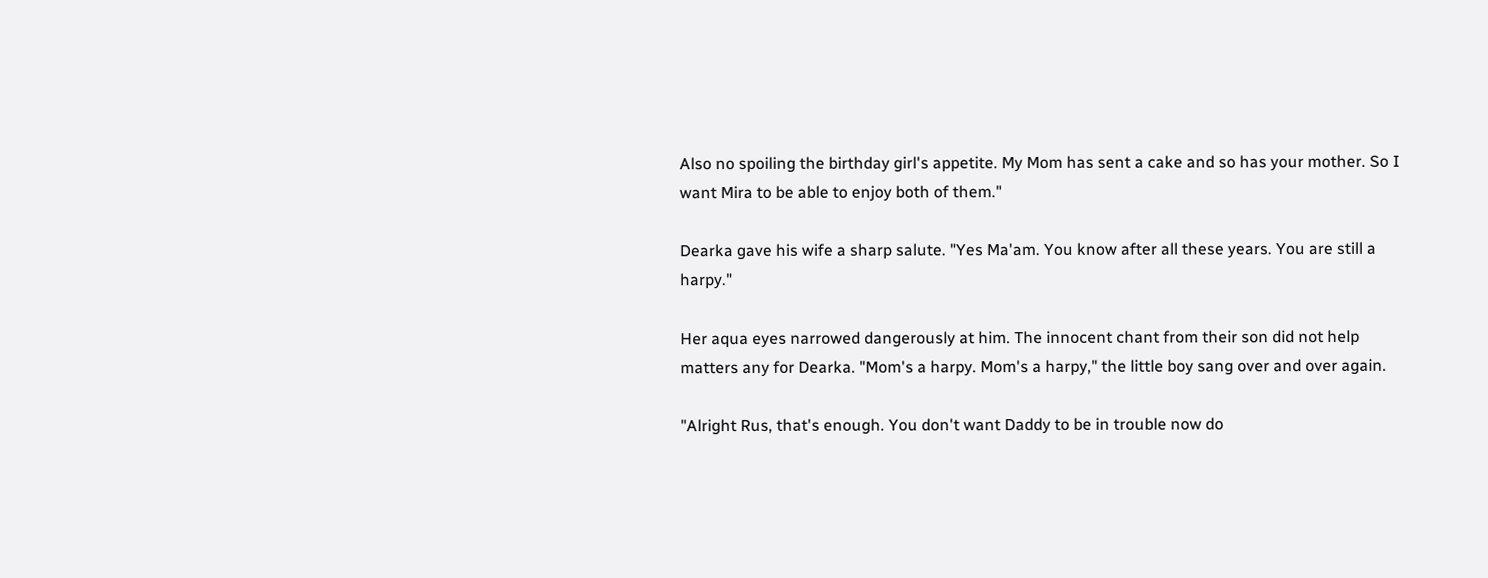Also no spoiling the birthday girl's appetite. My Mom has sent a cake and so has your mother. So I want Mira to be able to enjoy both of them."

Dearka gave his wife a sharp salute. "Yes Ma'am. You know after all these years. You are still a harpy."

Her aqua eyes narrowed dangerously at him. The innocent chant from their son did not help matters any for Dearka. "Mom's a harpy. Mom's a harpy," the little boy sang over and over again.

"Alright Rus, that's enough. You don't want Daddy to be in trouble now do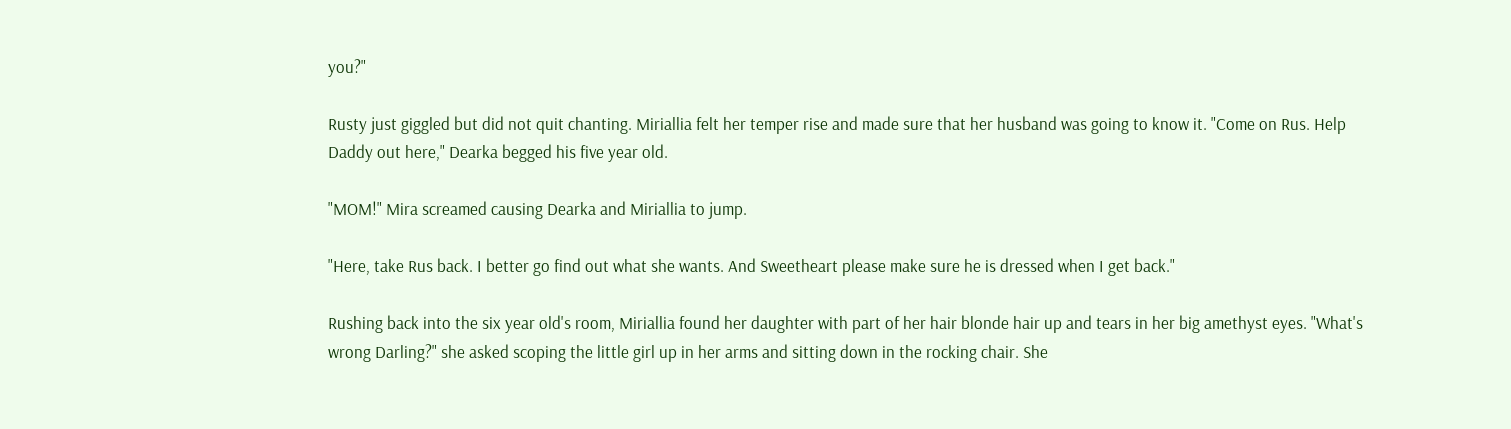you?"

Rusty just giggled but did not quit chanting. Miriallia felt her temper rise and made sure that her husband was going to know it. "Come on Rus. Help Daddy out here," Dearka begged his five year old.

"MOM!" Mira screamed causing Dearka and Miriallia to jump.

"Here, take Rus back. I better go find out what she wants. And Sweetheart please make sure he is dressed when I get back."

Rushing back into the six year old's room, Miriallia found her daughter with part of her hair blonde hair up and tears in her big amethyst eyes. "What's wrong Darling?" she asked scoping the little girl up in her arms and sitting down in the rocking chair. She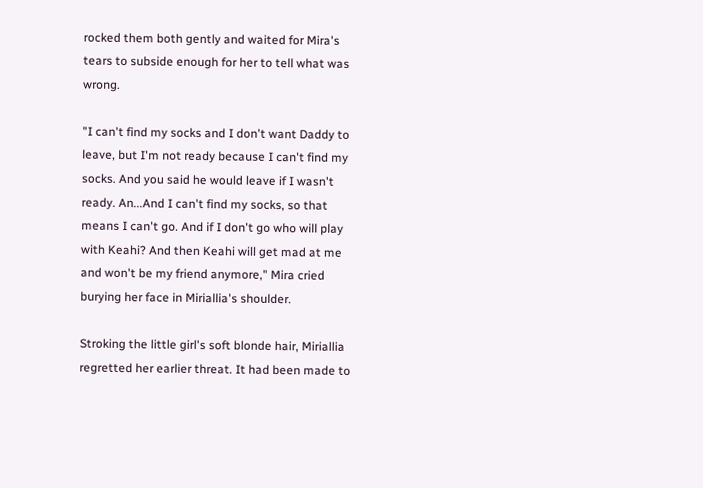rocked them both gently and waited for Mira's tears to subside enough for her to tell what was wrong.

"I can't find my socks and I don't want Daddy to leave, but I'm not ready because I can't find my socks. And you said he would leave if I wasn't ready. An...And I can't find my socks, so that means I can't go. And if I don't go who will play with Keahi? And then Keahi will get mad at me and won't be my friend anymore," Mira cried burying her face in Miriallia's shoulder.

Stroking the little girl's soft blonde hair, Miriallia regretted her earlier threat. It had been made to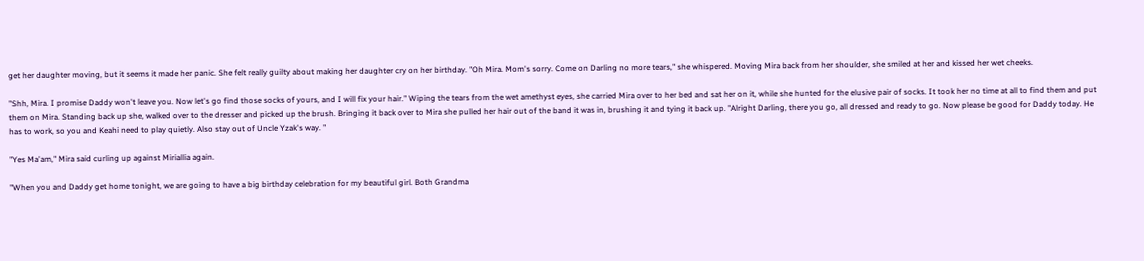get her daughter moving, but it seems it made her panic. She felt really guilty about making her daughter cry on her birthday. "Oh Mira. Mom's sorry. Come on Darling no more tears," she whispered. Moving Mira back from her shoulder, she smiled at her and kissed her wet cheeks.

"Shh, Mira. I promise Daddy won't leave you. Now let's go find those socks of yours, and I will fix your hair." Wiping the tears from the wet amethyst eyes, she carried Mira over to her bed and sat her on it, while she hunted for the elusive pair of socks. It took her no time at all to find them and put them on Mira. Standing back up she, walked over to the dresser and picked up the brush. Bringing it back over to Mira she pulled her hair out of the band it was in, brushing it and tying it back up. "Alright Darling, there you go, all dressed and ready to go. Now please be good for Daddy today. He has to work, so you and Keahi need to play quietly. Also stay out of Uncle Yzak's way. "

"Yes Ma'am," Mira said curling up against Miriallia again.

"When you and Daddy get home tonight, we are going to have a big birthday celebration for my beautiful girl. Both Grandma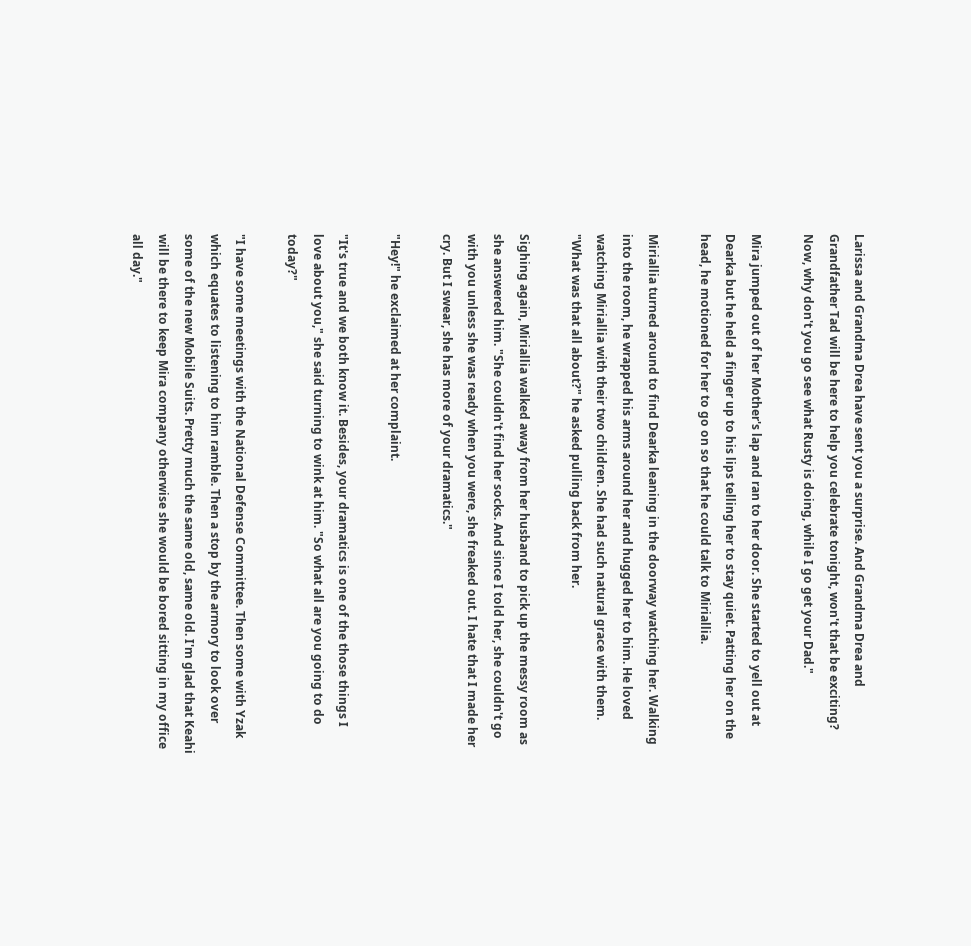Larissa and Grandma Drea have sent you a surprise. And Grandma Drea and Grandfather Tad will be here to help you celebrate tonight, won't that be exciting? Now, why don't you go see what Rusty is doing, while I go get your Dad."

Mira jumped out of her Mother's lap and ran to her door. She started to yell out at Dearka but he held a finger up to his lips telling her to stay quiet. Patting her on the head, he motioned for her to go on so that he could talk to Miriallia.

Miriallia turned around to find Dearka leaning in the doorway watching her. Walking into the room, he wrapped his arms around her and hugged her to him. He loved watching Miriallia with their two children. She had such natural grace with them. "What was that all about?" he asked pulling back from her.

Sighing again, Miriallia walked away from her husband to pick up the messy room as she answered him. "She couldn't find her socks. And since I told her, she couldn't go with you unless she was ready when you were, she freaked out. I hate that I made her cry. But I swear, she has more of your dramatics."

"Hey!" he exclaimed at her complaint.

"It's true and we both know it. Besides, your dramatics is one of the those things I love about you," she said turning to wink at him. "So what all are you going to do today?"

"I have some meetings with the National Defense Committee. Then some with Yzak which equates to listening to him ramble. Then a stop by the armory to look over some of the new Mobile Suits. Pretty much the same old, same old. I'm glad that Keahi will be there to keep Mira company otherwise she would be bored sitting in my office all day."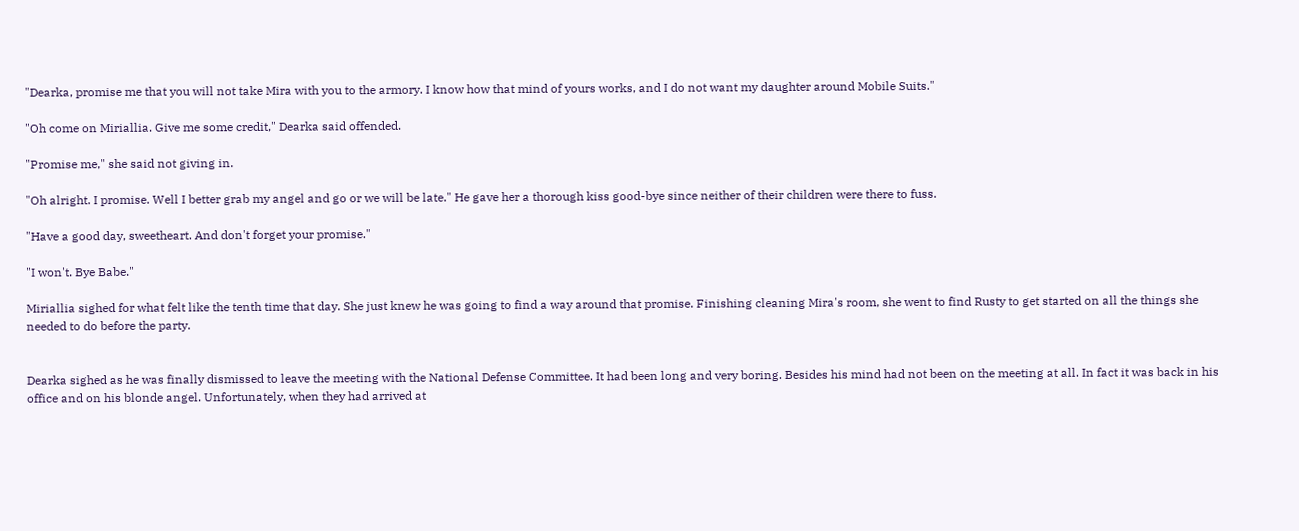"Dearka, promise me that you will not take Mira with you to the armory. I know how that mind of yours works, and I do not want my daughter around Mobile Suits."

"Oh come on Miriallia. Give me some credit," Dearka said offended.

"Promise me," she said not giving in.

"Oh alright. I promise. Well I better grab my angel and go or we will be late." He gave her a thorough kiss good-bye since neither of their children were there to fuss.

"Have a good day, sweetheart. And don't forget your promise."

"I won't. Bye Babe."

Miriallia sighed for what felt like the tenth time that day. She just knew he was going to find a way around that promise. Finishing cleaning Mira's room, she went to find Rusty to get started on all the things she needed to do before the party.


Dearka sighed as he was finally dismissed to leave the meeting with the National Defense Committee. It had been long and very boring. Besides his mind had not been on the meeting at all. In fact it was back in his office and on his blonde angel. Unfortunately, when they had arrived at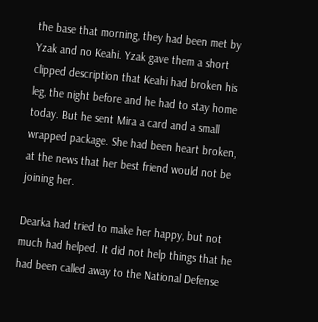the base that morning, they had been met by Yzak and no Keahi. Yzak gave them a short clipped description that Keahi had broken his leg, the night before and he had to stay home today. But he sent Mira a card and a small wrapped package. She had been heart broken, at the news that her best friend would not be joining her.

Dearka had tried to make her happy, but not much had helped. It did not help things that he had been called away to the National Defense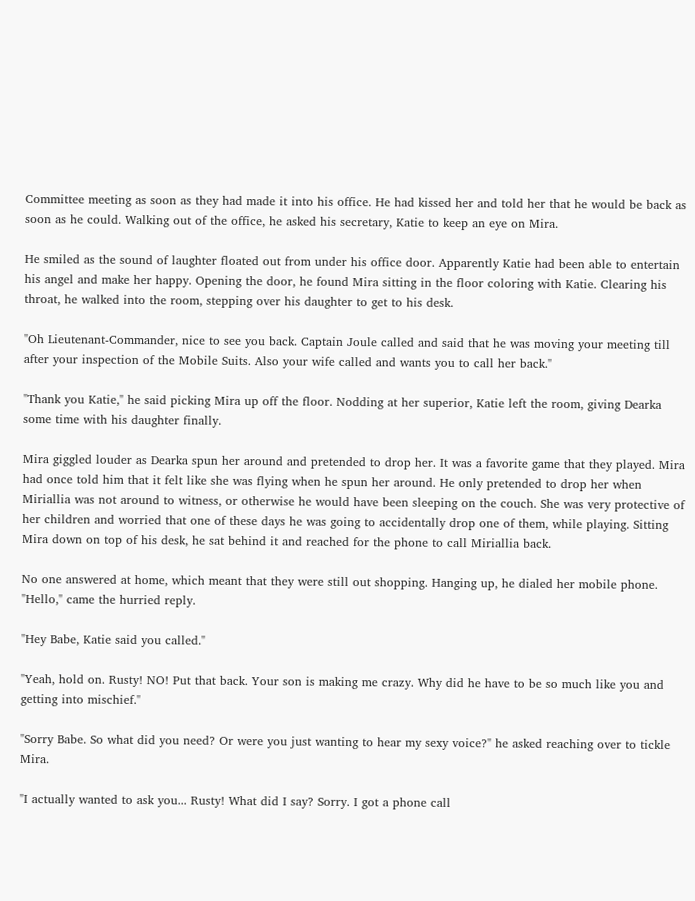Committee meeting as soon as they had made it into his office. He had kissed her and told her that he would be back as soon as he could. Walking out of the office, he asked his secretary, Katie to keep an eye on Mira.

He smiled as the sound of laughter floated out from under his office door. Apparently Katie had been able to entertain his angel and make her happy. Opening the door, he found Mira sitting in the floor coloring with Katie. Clearing his throat, he walked into the room, stepping over his daughter to get to his desk.

"Oh Lieutenant-Commander, nice to see you back. Captain Joule called and said that he was moving your meeting till after your inspection of the Mobile Suits. Also your wife called and wants you to call her back."

"Thank you Katie," he said picking Mira up off the floor. Nodding at her superior, Katie left the room, giving Dearka some time with his daughter finally.

Mira giggled louder as Dearka spun her around and pretended to drop her. It was a favorite game that they played. Mira had once told him that it felt like she was flying when he spun her around. He only pretended to drop her when Miriallia was not around to witness, or otherwise he would have been sleeping on the couch. She was very protective of her children and worried that one of these days he was going to accidentally drop one of them, while playing. Sitting Mira down on top of his desk, he sat behind it and reached for the phone to call Miriallia back.

No one answered at home, which meant that they were still out shopping. Hanging up, he dialed her mobile phone. "Hello," came the hurried reply.

"Hey Babe, Katie said you called."

"Yeah, hold on. Rusty! NO! Put that back. Your son is making me crazy. Why did he have to be so much like you and getting into mischief."

"Sorry Babe. So what did you need? Or were you just wanting to hear my sexy voice?" he asked reaching over to tickle Mira.

"I actually wanted to ask you... Rusty! What did I say? Sorry. I got a phone call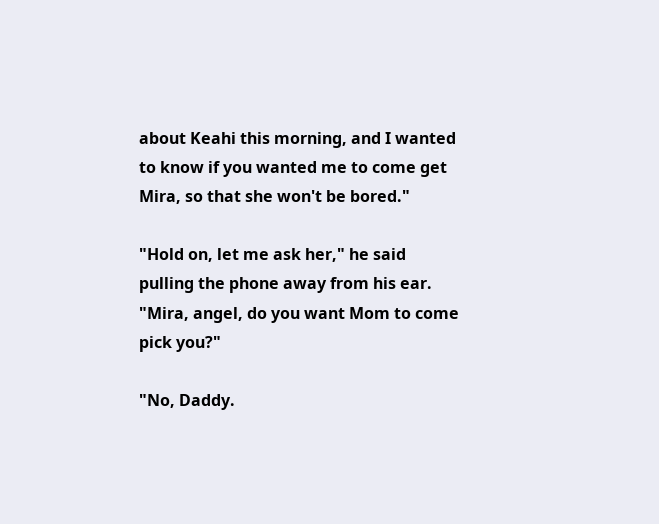about Keahi this morning, and I wanted to know if you wanted me to come get Mira, so that she won't be bored."

"Hold on, let me ask her," he said pulling the phone away from his ear. "Mira, angel, do you want Mom to come pick you?"

"No, Daddy.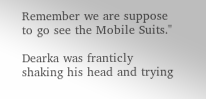Remember we are suppose to go see the Mobile Suits."

Dearka was franticly shaking his head and trying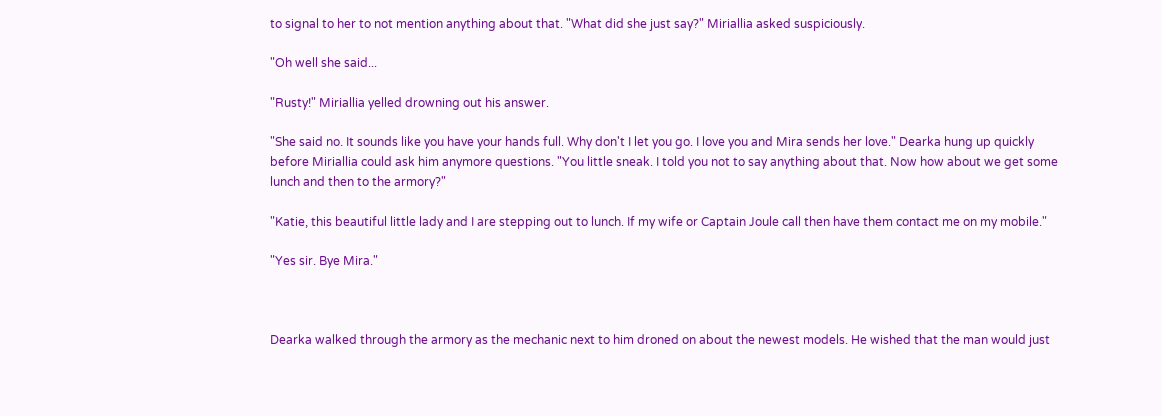to signal to her to not mention anything about that. "What did she just say?" Miriallia asked suspiciously.

"Oh well she said...

"Rusty!" Miriallia yelled drowning out his answer.

"She said no. It sounds like you have your hands full. Why don't I let you go. I love you and Mira sends her love." Dearka hung up quickly before Miriallia could ask him anymore questions. "You little sneak. I told you not to say anything about that. Now how about we get some lunch and then to the armory?"

"Katie, this beautiful little lady and I are stepping out to lunch. If my wife or Captain Joule call then have them contact me on my mobile."

"Yes sir. Bye Mira."



Dearka walked through the armory as the mechanic next to him droned on about the newest models. He wished that the man would just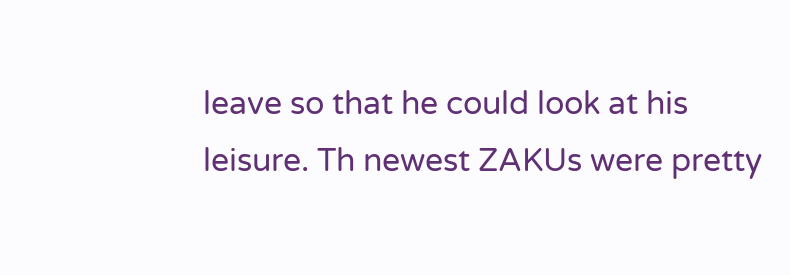leave so that he could look at his leisure. Th newest ZAKUs were pretty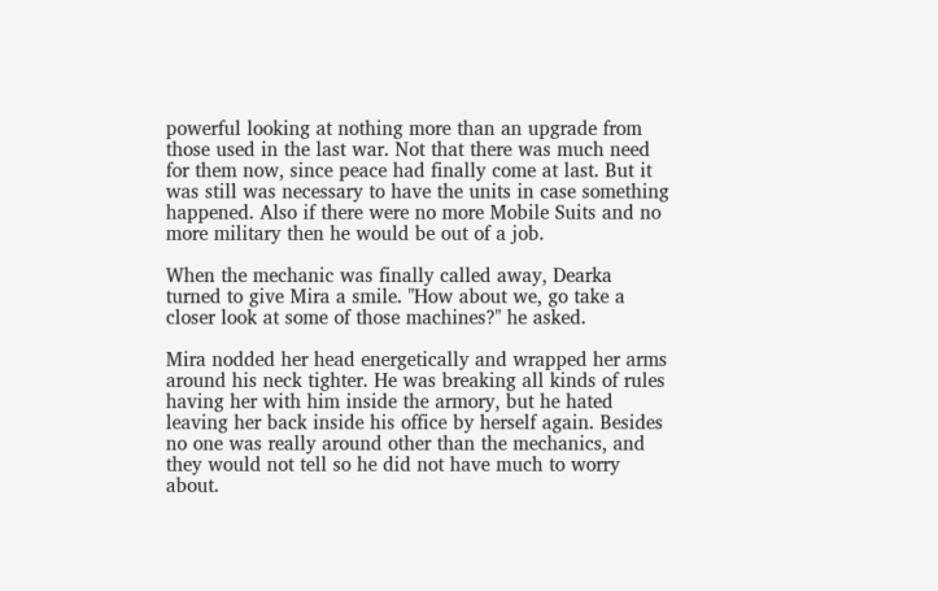powerful looking at nothing more than an upgrade from those used in the last war. Not that there was much need for them now, since peace had finally come at last. But it was still was necessary to have the units in case something happened. Also if there were no more Mobile Suits and no more military then he would be out of a job.

When the mechanic was finally called away, Dearka turned to give Mira a smile. "How about we, go take a closer look at some of those machines?" he asked.

Mira nodded her head energetically and wrapped her arms around his neck tighter. He was breaking all kinds of rules having her with him inside the armory, but he hated leaving her back inside his office by herself again. Besides no one was really around other than the mechanics, and they would not tell so he did not have much to worry about.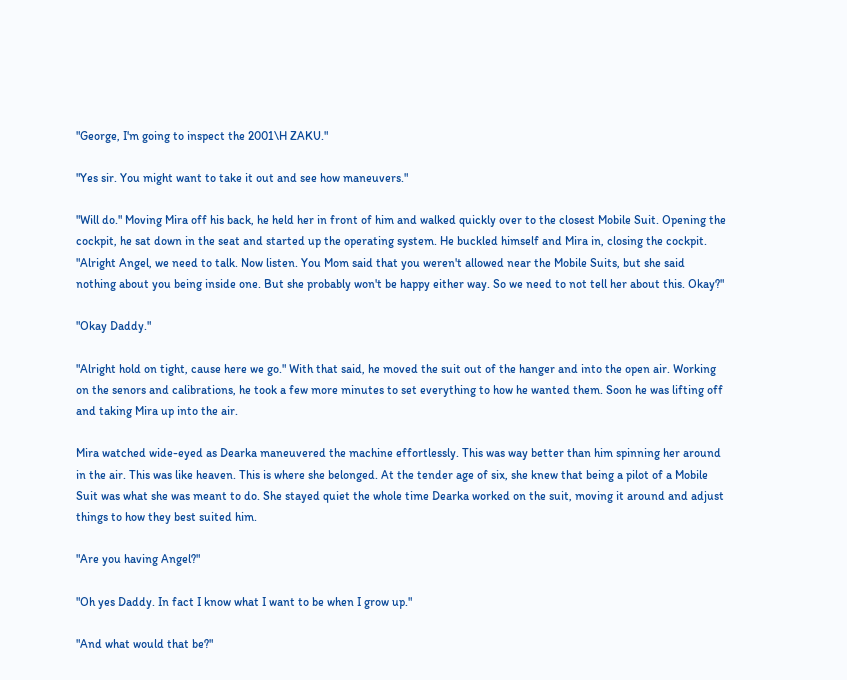"George, I'm going to inspect the 2001\H ZAKU."

"Yes sir. You might want to take it out and see how maneuvers."

"Will do." Moving Mira off his back, he held her in front of him and walked quickly over to the closest Mobile Suit. Opening the cockpit, he sat down in the seat and started up the operating system. He buckled himself and Mira in, closing the cockpit. "Alright Angel, we need to talk. Now listen. You Mom said that you weren't allowed near the Mobile Suits, but she said nothing about you being inside one. But she probably won't be happy either way. So we need to not tell her about this. Okay?"

"Okay Daddy."

"Alright hold on tight, cause here we go." With that said, he moved the suit out of the hanger and into the open air. Working on the senors and calibrations, he took a few more minutes to set everything to how he wanted them. Soon he was lifting off and taking Mira up into the air.

Mira watched wide-eyed as Dearka maneuvered the machine effortlessly. This was way better than him spinning her around in the air. This was like heaven. This is where she belonged. At the tender age of six, she knew that being a pilot of a Mobile Suit was what she was meant to do. She stayed quiet the whole time Dearka worked on the suit, moving it around and adjust things to how they best suited him.

"Are you having Angel?"

"Oh yes Daddy. In fact I know what I want to be when I grow up."

"And what would that be?"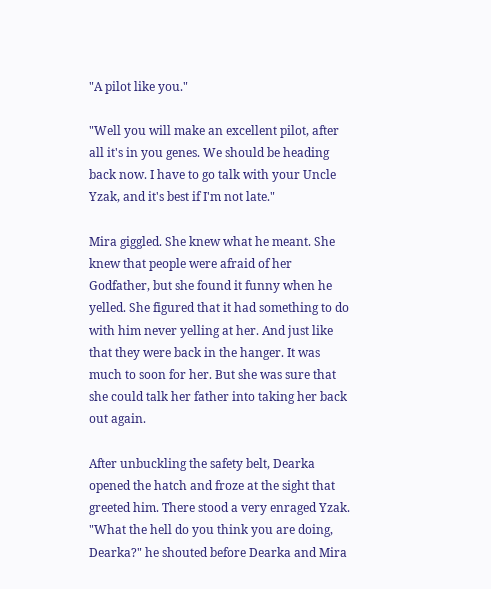"A pilot like you."

"Well you will make an excellent pilot, after all it's in you genes. We should be heading back now. I have to go talk with your Uncle Yzak, and it's best if I'm not late."

Mira giggled. She knew what he meant. She knew that people were afraid of her Godfather, but she found it funny when he yelled. She figured that it had something to do with him never yelling at her. And just like that they were back in the hanger. It was much to soon for her. But she was sure that she could talk her father into taking her back out again.

After unbuckling the safety belt, Dearka opened the hatch and froze at the sight that greeted him. There stood a very enraged Yzak. "What the hell do you think you are doing, Dearka?" he shouted before Dearka and Mira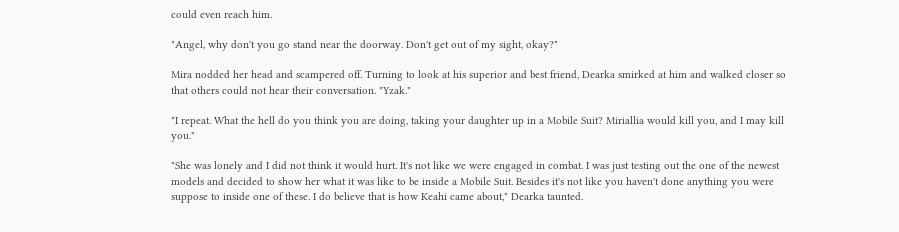could even reach him.

"Angel, why don't you go stand near the doorway. Don't get out of my sight, okay?"

Mira nodded her head and scampered off. Turning to look at his superior and best friend, Dearka smirked at him and walked closer so that others could not hear their conversation. "Yzak."

"I repeat. What the hell do you think you are doing, taking your daughter up in a Mobile Suit? Miriallia would kill you, and I may kill you."

"She was lonely and I did not think it would hurt. It's not like we were engaged in combat. I was just testing out the one of the newest models and decided to show her what it was like to be inside a Mobile Suit. Besides it's not like you haven't done anything you were suppose to inside one of these. I do believe that is how Keahi came about," Dearka taunted.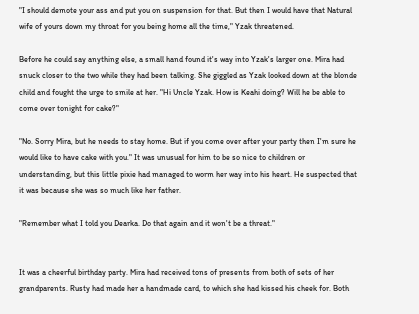"I should demote your ass and put you on suspension for that. But then I would have that Natural wife of yours down my throat for you being home all the time," Yzak threatened.

Before he could say anything else, a small hand found it's way into Yzak's larger one. Mira had snuck closer to the two while they had been talking. She giggled as Yzak looked down at the blonde child and fought the urge to smile at her. "Hi Uncle Yzak. How is Keahi doing? Will he be able to come over tonight for cake?"

"No. Sorry Mira, but he needs to stay home. But if you come over after your party then I'm sure he would like to have cake with you." It was unusual for him to be so nice to children or understanding, but this little pixie had managed to worm her way into his heart. He suspected that it was because she was so much like her father.

"Remember what I told you Dearka. Do that again and it won't be a threat."


It was a cheerful birthday party. Mira had received tons of presents from both of sets of her grandparents. Rusty had made her a handmade card, to which she had kissed his cheek for. Both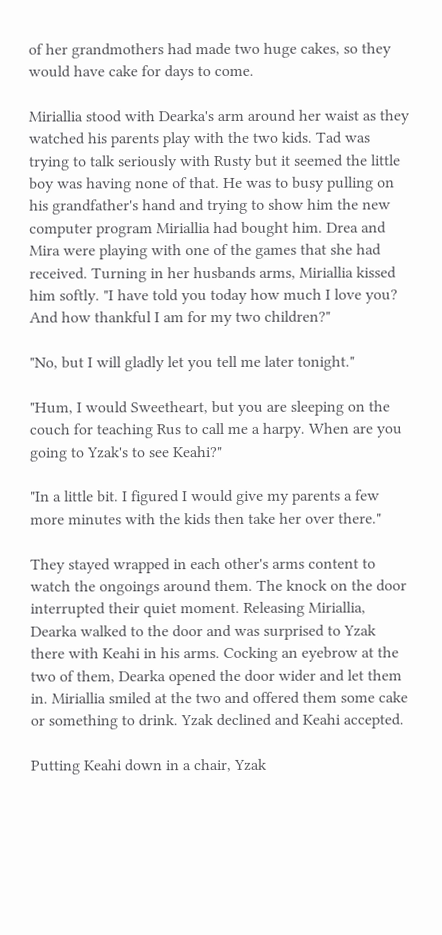of her grandmothers had made two huge cakes, so they would have cake for days to come.

Miriallia stood with Dearka's arm around her waist as they watched his parents play with the two kids. Tad was trying to talk seriously with Rusty but it seemed the little boy was having none of that. He was to busy pulling on his grandfather's hand and trying to show him the new computer program Miriallia had bought him. Drea and Mira were playing with one of the games that she had received. Turning in her husbands arms, Miriallia kissed him softly. "I have told you today how much I love you? And how thankful I am for my two children?"

"No, but I will gladly let you tell me later tonight."

"Hum, I would Sweetheart, but you are sleeping on the couch for teaching Rus to call me a harpy. When are you going to Yzak's to see Keahi?"

"In a little bit. I figured I would give my parents a few more minutes with the kids then take her over there."

They stayed wrapped in each other's arms content to watch the ongoings around them. The knock on the door interrupted their quiet moment. Releasing Miriallia, Dearka walked to the door and was surprised to Yzak there with Keahi in his arms. Cocking an eyebrow at the two of them, Dearka opened the door wider and let them in. Miriallia smiled at the two and offered them some cake or something to drink. Yzak declined and Keahi accepted.

Putting Keahi down in a chair, Yzak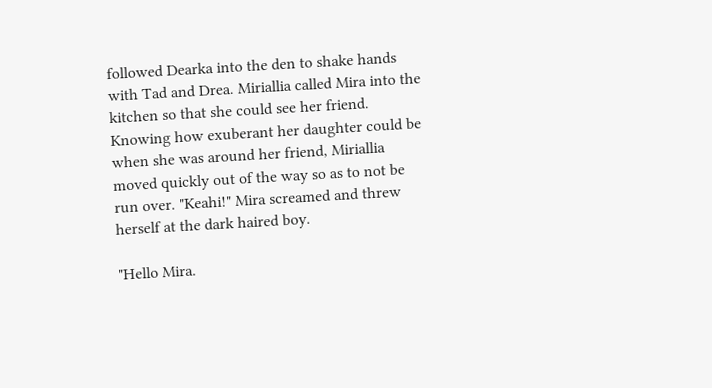followed Dearka into the den to shake hands with Tad and Drea. Miriallia called Mira into the kitchen so that she could see her friend. Knowing how exuberant her daughter could be when she was around her friend, Miriallia moved quickly out of the way so as to not be run over. "Keahi!" Mira screamed and threw herself at the dark haired boy.

"Hello Mira.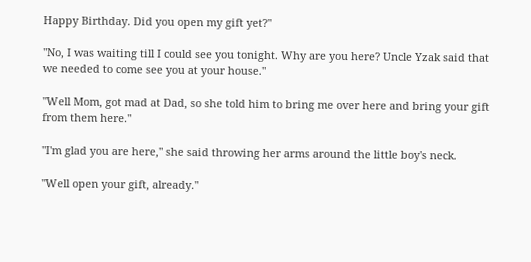Happy Birthday. Did you open my gift yet?"

"No, I was waiting till I could see you tonight. Why are you here? Uncle Yzak said that we needed to come see you at your house."

"Well Mom, got mad at Dad, so she told him to bring me over here and bring your gift from them here."

"I'm glad you are here," she said throwing her arms around the little boy's neck.

"Well open your gift, already."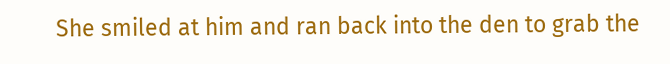She smiled at him and ran back into the den to grab the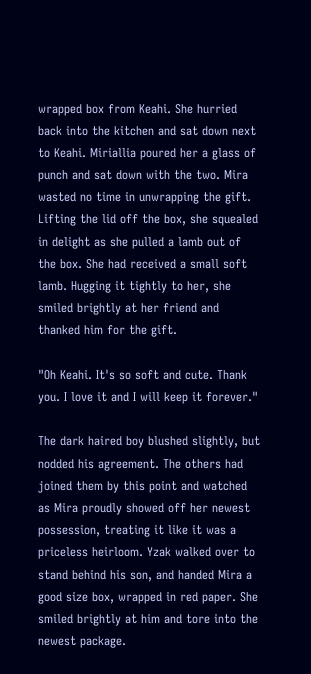wrapped box from Keahi. She hurried back into the kitchen and sat down next to Keahi. Miriallia poured her a glass of punch and sat down with the two. Mira wasted no time in unwrapping the gift. Lifting the lid off the box, she squealed in delight as she pulled a lamb out of the box. She had received a small soft lamb. Hugging it tightly to her, she smiled brightly at her friend and thanked him for the gift.

"Oh Keahi. It's so soft and cute. Thank you. I love it and I will keep it forever."

The dark haired boy blushed slightly, but nodded his agreement. The others had joined them by this point and watched as Mira proudly showed off her newest possession, treating it like it was a priceless heirloom. Yzak walked over to stand behind his son, and handed Mira a good size box, wrapped in red paper. She smiled brightly at him and tore into the newest package.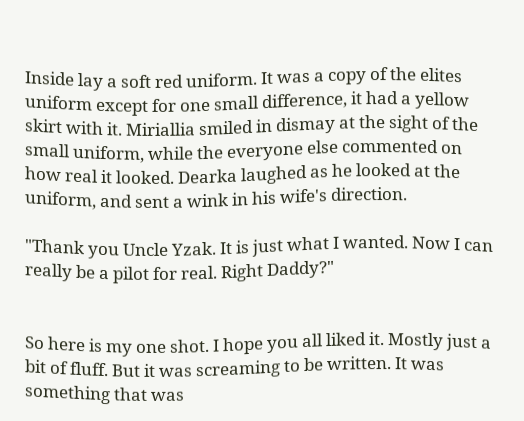Inside lay a soft red uniform. It was a copy of the elites uniform except for one small difference, it had a yellow skirt with it. Miriallia smiled in dismay at the sight of the small uniform, while the everyone else commented on how real it looked. Dearka laughed as he looked at the uniform, and sent a wink in his wife's direction.

"Thank you Uncle Yzak. It is just what I wanted. Now I can really be a pilot for real. Right Daddy?"


So here is my one shot. I hope you all liked it. Mostly just a bit of fluff. But it was screaming to be written. It was something that was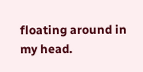floating around in my head.